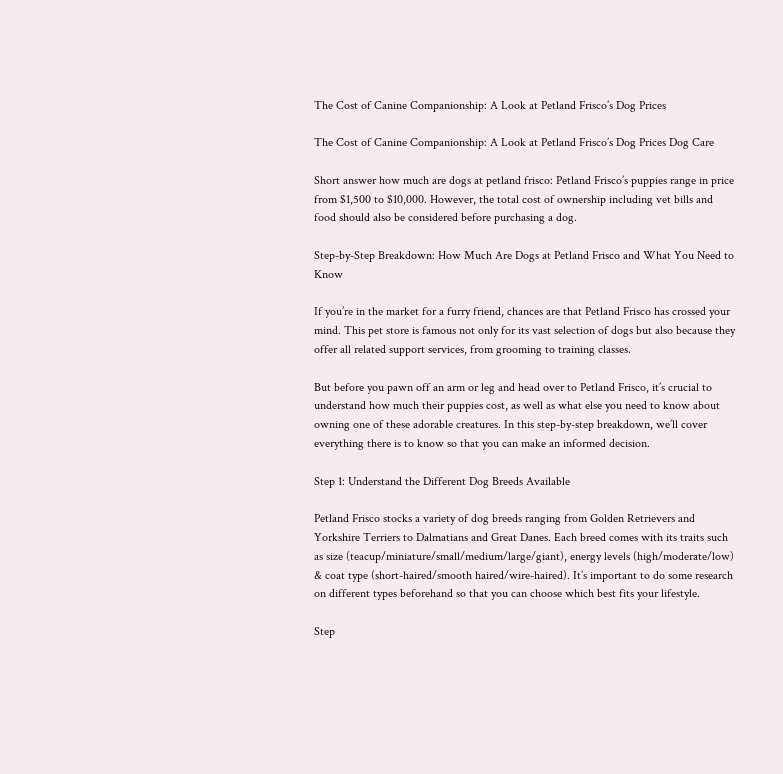The Cost of Canine Companionship: A Look at Petland Frisco’s Dog Prices

The Cost of Canine Companionship: A Look at Petland Frisco’s Dog Prices Dog Care

Short answer how much are dogs at petland frisco: Petland Frisco’s puppies range in price from $1,500 to $10,000. However, the total cost of ownership including vet bills and food should also be considered before purchasing a dog.

Step-by-Step Breakdown: How Much Are Dogs at Petland Frisco and What You Need to Know

If you’re in the market for a furry friend, chances are that Petland Frisco has crossed your mind. This pet store is famous not only for its vast selection of dogs but also because they offer all related support services, from grooming to training classes.

But before you pawn off an arm or leg and head over to Petland Frisco, it’s crucial to understand how much their puppies cost, as well as what else you need to know about owning one of these adorable creatures. In this step-by-step breakdown, we’ll cover everything there is to know so that you can make an informed decision.

Step 1: Understand the Different Dog Breeds Available

Petland Frisco stocks a variety of dog breeds ranging from Golden Retrievers and Yorkshire Terriers to Dalmatians and Great Danes. Each breed comes with its traits such as size (teacup/miniature/small/medium/large/giant), energy levels (high/moderate/low) & coat type (short-haired/smooth haired/wire-haired). It’s important to do some research on different types beforehand so that you can choose which best fits your lifestyle.

Step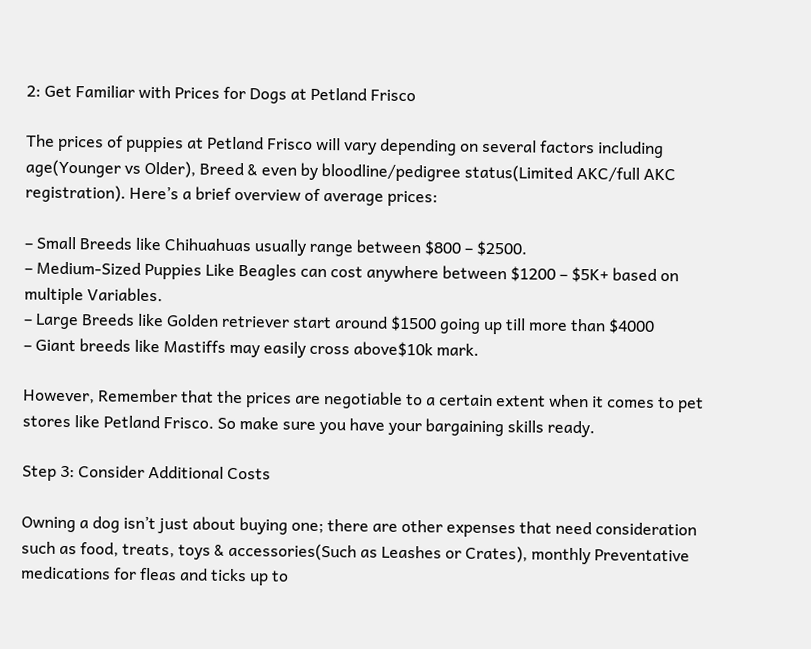2: Get Familiar with Prices for Dogs at Petland Frisco

The prices of puppies at Petland Frisco will vary depending on several factors including age(Younger vs Older), Breed & even by bloodline/pedigree status(Limited AKC/full AKC registration). Here’s a brief overview of average prices:

– Small Breeds like Chihuahuas usually range between $800 – $2500.
– Medium-Sized Puppies Like Beagles can cost anywhere between $1200 – $5K+ based on multiple Variables.
– Large Breeds like Golden retriever start around $1500 going up till more than $4000
– Giant breeds like Mastiffs may easily cross above$10k mark.

However, Remember that the prices are negotiable to a certain extent when it comes to pet stores like Petland Frisco. So make sure you have your bargaining skills ready.

Step 3: Consider Additional Costs

Owning a dog isn’t just about buying one; there are other expenses that need consideration such as food, treats, toys & accessories(Such as Leashes or Crates), monthly Preventative medications for fleas and ticks up to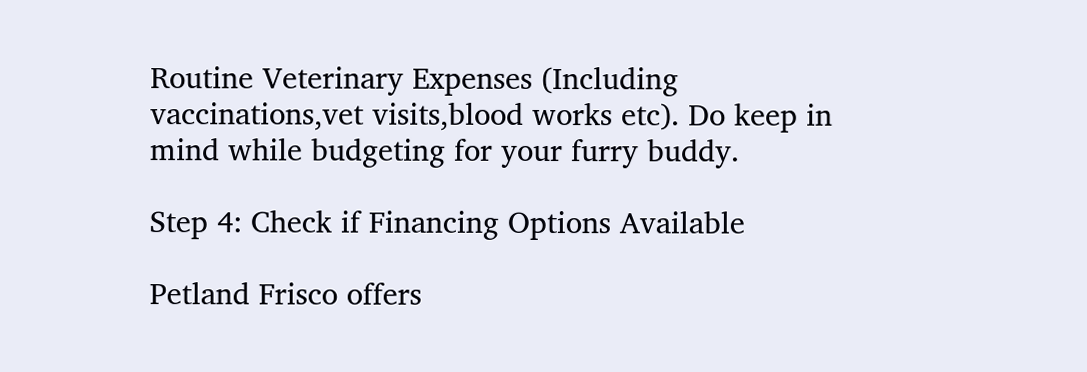Routine Veterinary Expenses (Including vaccinations,vet visits,blood works etc). Do keep in mind while budgeting for your furry buddy.

Step 4: Check if Financing Options Available

Petland Frisco offers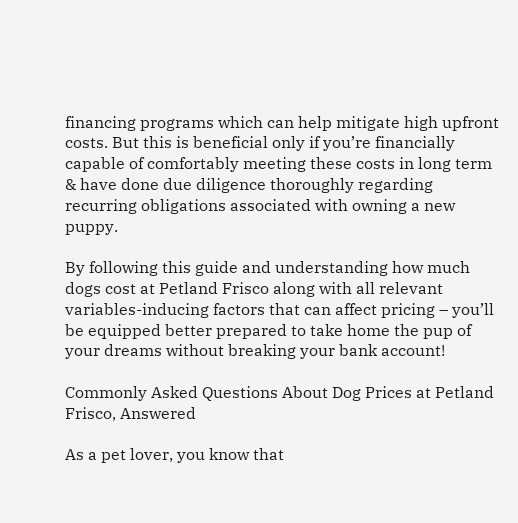financing programs which can help mitigate high upfront costs. But this is beneficial only if you’re financially capable of comfortably meeting these costs in long term & have done due diligence thoroughly regarding recurring obligations associated with owning a new puppy.

By following this guide and understanding how much dogs cost at Petland Frisco along with all relevant variables-inducing factors that can affect pricing – you’ll be equipped better prepared to take home the pup of your dreams without breaking your bank account!

Commonly Asked Questions About Dog Prices at Petland Frisco, Answered

As a pet lover, you know that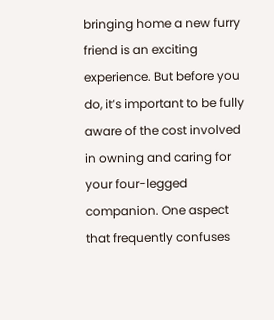bringing home a new furry friend is an exciting experience. But before you do, it’s important to be fully aware of the cost involved in owning and caring for your four-legged companion. One aspect that frequently confuses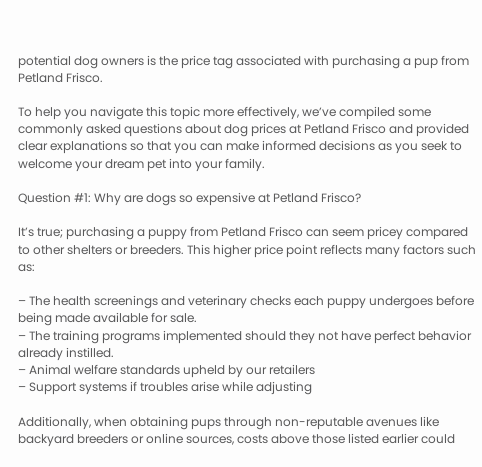potential dog owners is the price tag associated with purchasing a pup from Petland Frisco.

To help you navigate this topic more effectively, we’ve compiled some commonly asked questions about dog prices at Petland Frisco and provided clear explanations so that you can make informed decisions as you seek to welcome your dream pet into your family.

Question #1: Why are dogs so expensive at Petland Frisco?

It’s true; purchasing a puppy from Petland Frisco can seem pricey compared to other shelters or breeders. This higher price point reflects many factors such as:

– The health screenings and veterinary checks each puppy undergoes before being made available for sale.
– The training programs implemented should they not have perfect behavior already instilled.
– Animal welfare standards upheld by our retailers
– Support systems if troubles arise while adjusting

Additionally, when obtaining pups through non-reputable avenues like backyard breeders or online sources, costs above those listed earlier could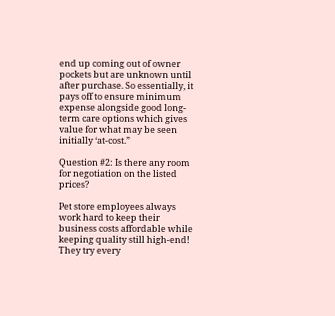end up coming out of owner pockets but are unknown until after purchase. So essentially, it pays off to ensure minimum expense alongside good long-term care options which gives value for what may be seen initially ‘at-cost.”

Question #2: Is there any room for negotiation on the listed prices?

Pet store employees always work hard to keep their business costs affordable while keeping quality still high-end! They try every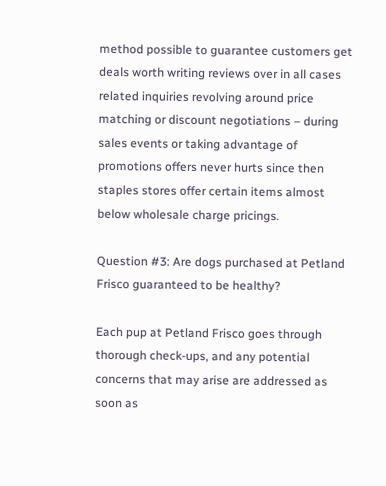method possible to guarantee customers get deals worth writing reviews over in all cases related inquiries revolving around price matching or discount negotiations – during sales events or taking advantage of promotions offers never hurts since then staples stores offer certain items almost below wholesale charge pricings.

Question #3: Are dogs purchased at Petland Frisco guaranteed to be healthy?

Each pup at Petland Frisco goes through thorough check-ups, and any potential concerns that may arise are addressed as soon as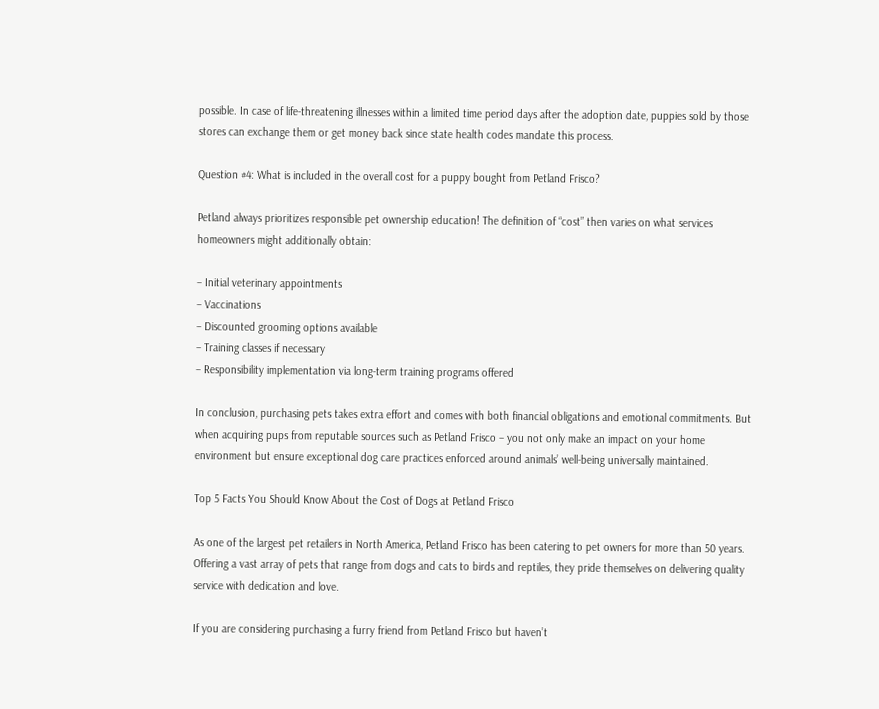possible. In case of life-threatening illnesses within a limited time period days after the adoption date, puppies sold by those stores can exchange them or get money back since state health codes mandate this process.

Question #4: What is included in the overall cost for a puppy bought from Petland Frisco?

Petland always prioritizes responsible pet ownership education! The definition of “cost” then varies on what services homeowners might additionally obtain:

– Initial veterinary appointments
– Vaccinations
– Discounted grooming options available
– Training classes if necessary
– Responsibility implementation via long-term training programs offered

In conclusion, purchasing pets takes extra effort and comes with both financial obligations and emotional commitments. But when acquiring pups from reputable sources such as Petland Frisco – you not only make an impact on your home environment but ensure exceptional dog care practices enforced around animals’ well-being universally maintained.

Top 5 Facts You Should Know About the Cost of Dogs at Petland Frisco

As one of the largest pet retailers in North America, Petland Frisco has been catering to pet owners for more than 50 years. Offering a vast array of pets that range from dogs and cats to birds and reptiles, they pride themselves on delivering quality service with dedication and love.

If you are considering purchasing a furry friend from Petland Frisco but haven’t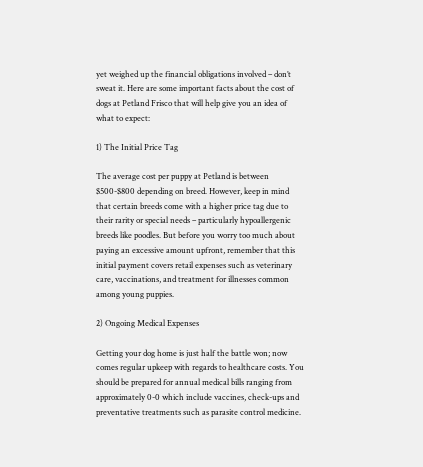yet weighed up the financial obligations involved – don’t sweat it. Here are some important facts about the cost of dogs at Petland Frisco that will help give you an idea of what to expect:

1) The Initial Price Tag

The average cost per puppy at Petland is between $500-$800 depending on breed. However, keep in mind that certain breeds come with a higher price tag due to their rarity or special needs – particularly hypoallergenic breeds like poodles. But before you worry too much about paying an excessive amount upfront, remember that this initial payment covers retail expenses such as veterinary care, vaccinations, and treatment for illnesses common among young puppies.

2) Ongoing Medical Expenses

Getting your dog home is just half the battle won; now comes regular upkeep with regards to healthcare costs. You should be prepared for annual medical bills ranging from approximately 0-0 which include vaccines, check-ups and preventative treatments such as parasite control medicine.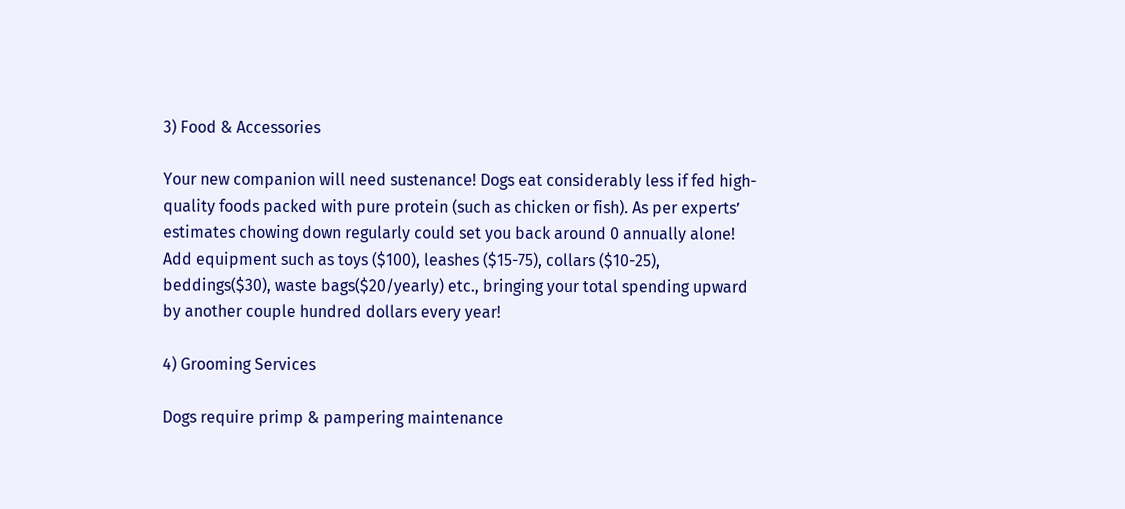3) Food & Accessories

Your new companion will need sustenance! Dogs eat considerably less if fed high-quality foods packed with pure protein (such as chicken or fish). As per experts’ estimates chowing down regularly could set you back around 0 annually alone! Add equipment such as toys ($100), leashes ($15-75), collars ($10-25), beddings($30), waste bags($20/yearly) etc., bringing your total spending upward by another couple hundred dollars every year!

4) Grooming Services

Dogs require primp & pampering maintenance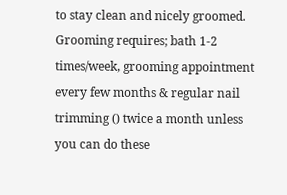to stay clean and nicely groomed. Grooming requires; bath 1-2 times/week, grooming appointment every few months & regular nail trimming () twice a month unless you can do these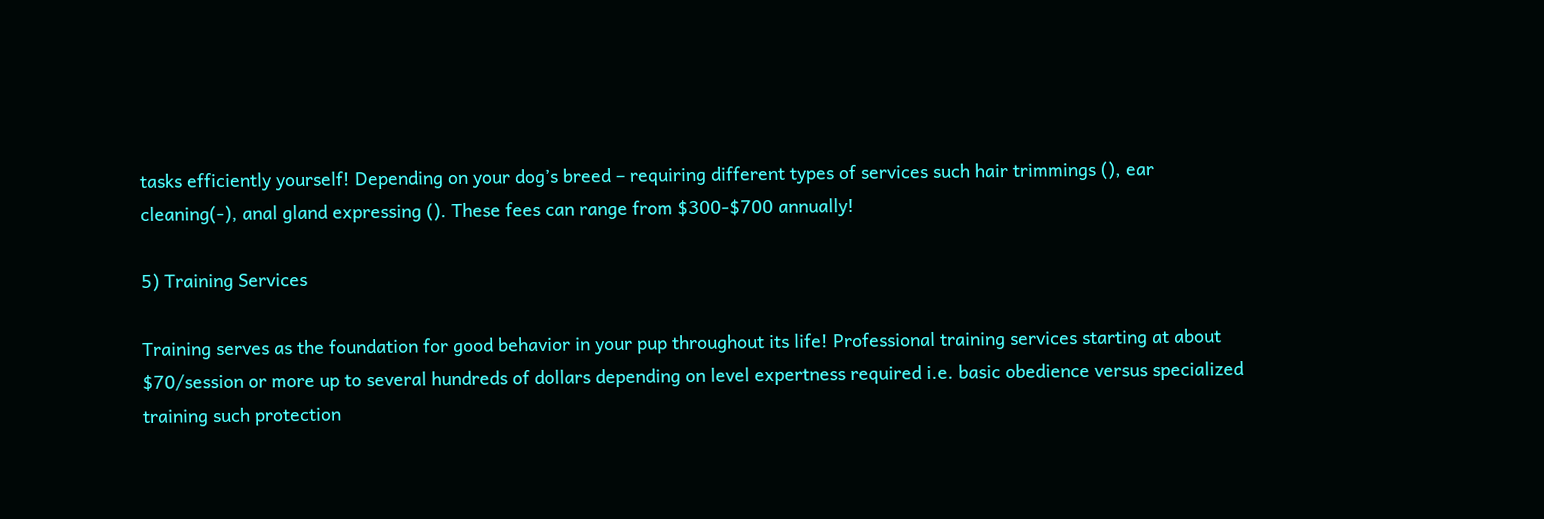tasks efficiently yourself! Depending on your dog’s breed – requiring different types of services such hair trimmings (), ear cleaning(-), anal gland expressing (). These fees can range from $300-$700 annually!

5) Training Services

Training serves as the foundation for good behavior in your pup throughout its life! Professional training services starting at about $70/session or more up to several hundreds of dollars depending on level expertness required i.e. basic obedience versus specialized training such protection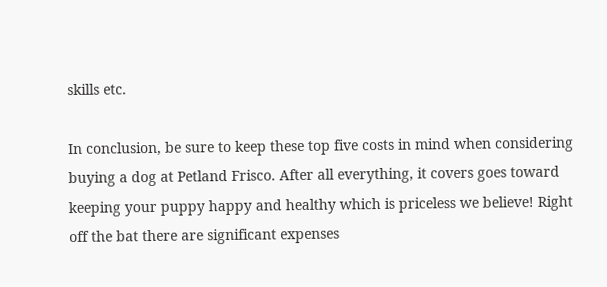skills etc.

In conclusion, be sure to keep these top five costs in mind when considering buying a dog at Petland Frisco. After all everything, it covers goes toward keeping your puppy happy and healthy which is priceless we believe! Right off the bat there are significant expenses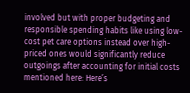involved but with proper budgeting and responsible spending habits like using low-cost pet care options instead over high-priced ones would significantly reduce outgoings after accounting for initial costs mentioned here: Here’s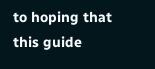to hoping that this guide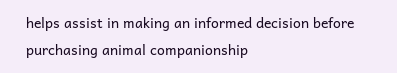helps assist in making an informed decision before purchasing animal companionship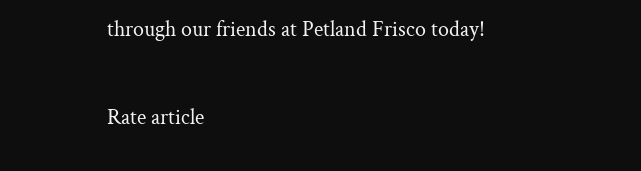through our friends at Petland Frisco today!

Rate article